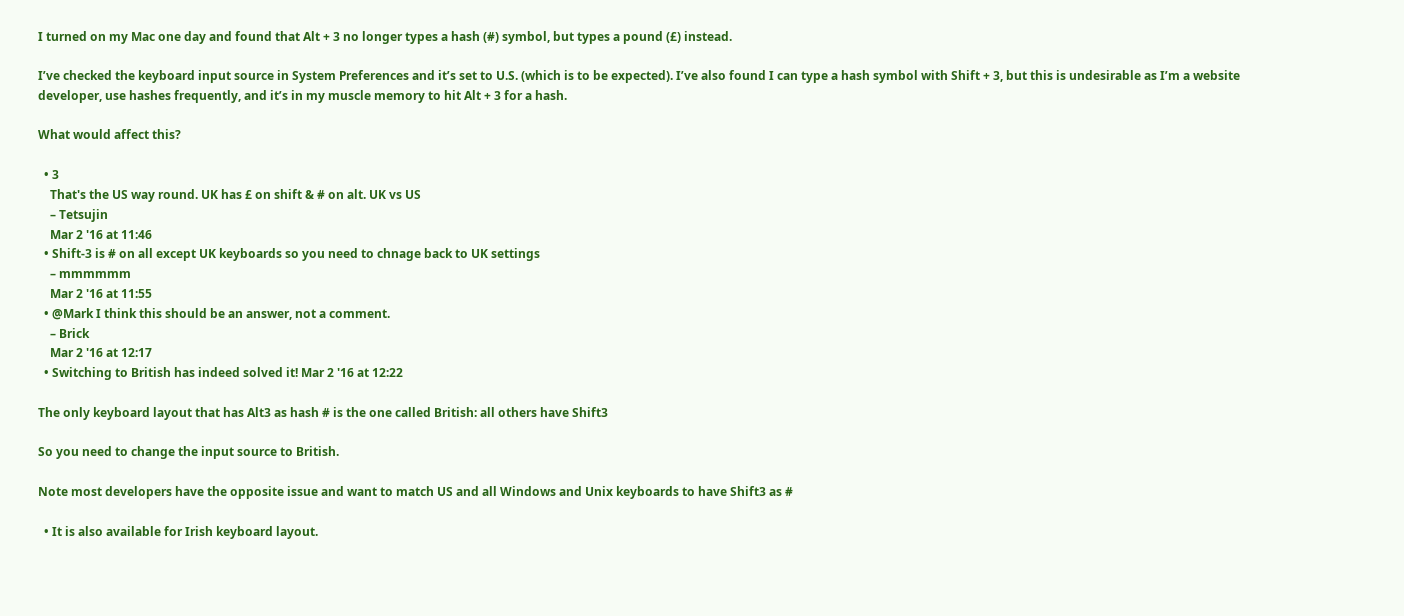I turned on my Mac one day and found that Alt + 3 no longer types a hash (#) symbol, but types a pound (£) instead.

I’ve checked the keyboard input source in System Preferences and it’s set to U.S. (which is to be expected). I’ve also found I can type a hash symbol with Shift + 3, but this is undesirable as I’m a website developer, use hashes frequently, and it’s in my muscle memory to hit Alt + 3 for a hash.

What would affect this?

  • 3
    That's the US way round. UK has £ on shift & # on alt. UK vs US
    – Tetsujin
    Mar 2 '16 at 11:46
  • Shift-3 is # on all except UK keyboards so you need to chnage back to UK settings
    – mmmmmm
    Mar 2 '16 at 11:55
  • @Mark I think this should be an answer, not a comment.
    – Brick
    Mar 2 '16 at 12:17
  • Switching to British has indeed solved it! Mar 2 '16 at 12:22

The only keyboard layout that has Alt3 as hash # is the one called British: all others have Shift3

So you need to change the input source to British.

Note most developers have the opposite issue and want to match US and all Windows and Unix keyboards to have Shift3 as #

  • It is also available for Irish keyboard layout.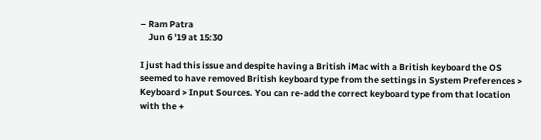– Ram Patra
    Jun 6 '19 at 15:30

I just had this issue and despite having a British iMac with a British keyboard the OS seemed to have removed British keyboard type from the settings in System Preferences > Keyboard > Input Sources. You can re-add the correct keyboard type from that location with the +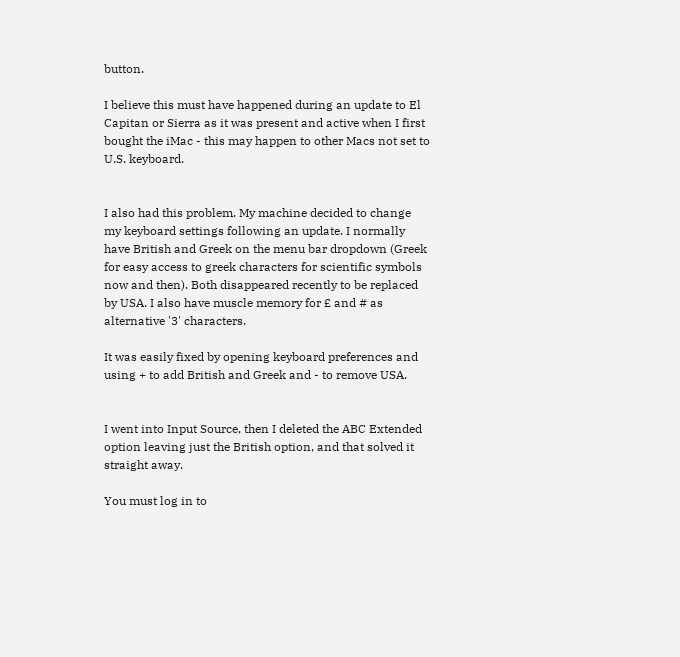button.

I believe this must have happened during an update to El Capitan or Sierra as it was present and active when I first bought the iMac - this may happen to other Macs not set to U.S. keyboard.


I also had this problem. My machine decided to change my keyboard settings following an update. I normally have British and Greek on the menu bar dropdown (Greek for easy access to greek characters for scientific symbols now and then). Both disappeared recently to be replaced by USA. I also have muscle memory for £ and # as alternative '3' characters.

It was easily fixed by opening keyboard preferences and using + to add British and Greek and - to remove USA.


I went into Input Source, then I deleted the ABC Extended option leaving just the British option, and that solved it straight away.

You must log in to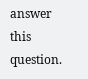answer this question.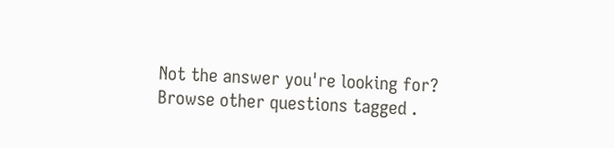Not the answer you're looking for? Browse other questions tagged .